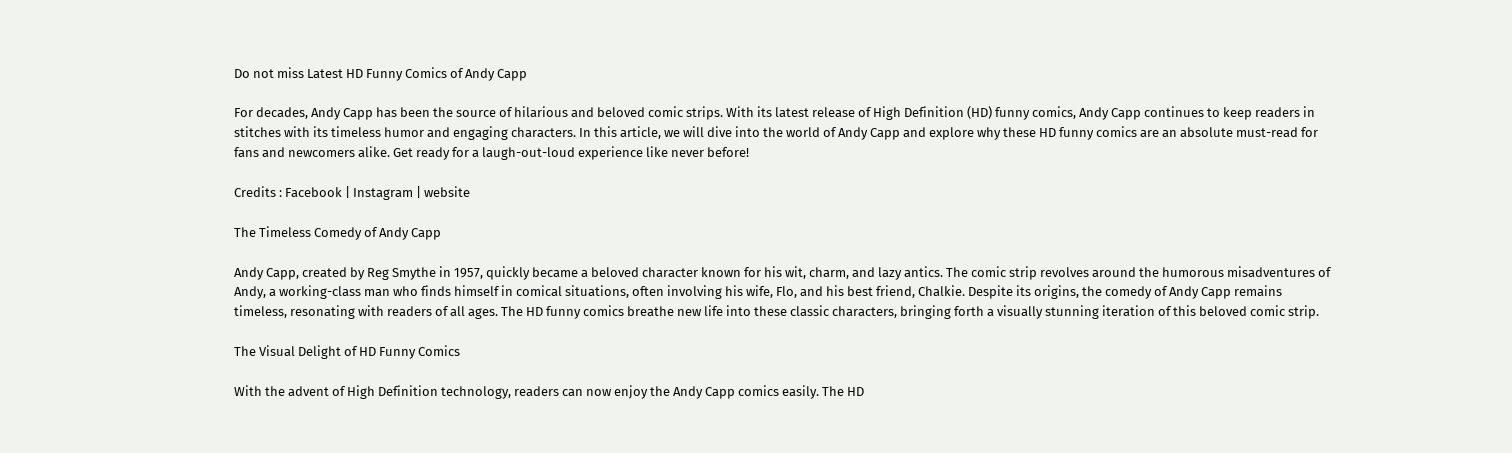Do not miss Latest HD Funny Comics of Andy Capp

For decades, Andy Capp has been the source of hilarious and beloved comic strips. With its latest release of High Definition (HD) funny comics, Andy Capp continues to keep readers in stitches with its timeless humor and engaging characters. In this article, we will dive into the world of Andy Capp and explore why these HD funny comics are an absolute must-read for fans and newcomers alike. Get ready for a laugh-out-loud experience like never before!

Credits : Facebook | Instagram | website

The Timeless Comedy of Andy Capp

Andy Capp, created by Reg Smythe in 1957, quickly became a beloved character known for his wit, charm, and lazy antics. The comic strip revolves around the humorous misadventures of Andy, a working-class man who finds himself in comical situations, often involving his wife, Flo, and his best friend, Chalkie. Despite its origins, the comedy of Andy Capp remains timeless, resonating with readers of all ages. The HD funny comics breathe new life into these classic characters, bringing forth a visually stunning iteration of this beloved comic strip.

The Visual Delight of HD Funny Comics

With the advent of High Definition technology, readers can now enjoy the Andy Capp comics easily. The HD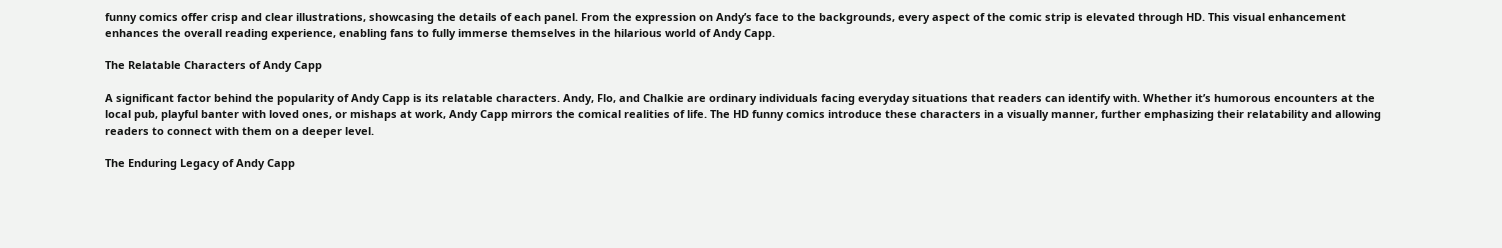funny comics offer crisp and clear illustrations, showcasing the details of each panel. From the expression on Andy’s face to the backgrounds, every aspect of the comic strip is elevated through HD. This visual enhancement enhances the overall reading experience, enabling fans to fully immerse themselves in the hilarious world of Andy Capp.

The Relatable Characters of Andy Capp

A significant factor behind the popularity of Andy Capp is its relatable characters. Andy, Flo, and Chalkie are ordinary individuals facing everyday situations that readers can identify with. Whether it’s humorous encounters at the local pub, playful banter with loved ones, or mishaps at work, Andy Capp mirrors the comical realities of life. The HD funny comics introduce these characters in a visually manner, further emphasizing their relatability and allowing readers to connect with them on a deeper level.

The Enduring Legacy of Andy Capp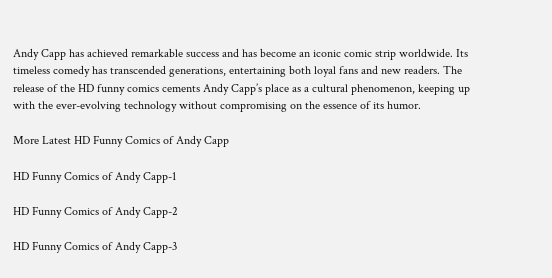Andy Capp has achieved remarkable success and has become an iconic comic strip worldwide. Its timeless comedy has transcended generations, entertaining both loyal fans and new readers. The release of the HD funny comics cements Andy Capp’s place as a cultural phenomenon, keeping up with the ever-evolving technology without compromising on the essence of its humor.

More Latest HD Funny Comics of Andy Capp

HD Funny Comics of Andy Capp-1

HD Funny Comics of Andy Capp-2

HD Funny Comics of Andy Capp-3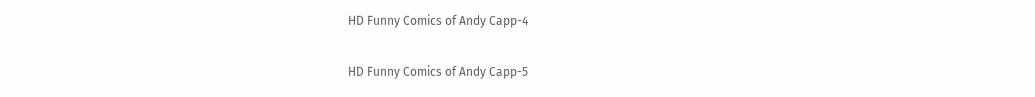HD Funny Comics of Andy Capp-4

HD Funny Comics of Andy Capp-5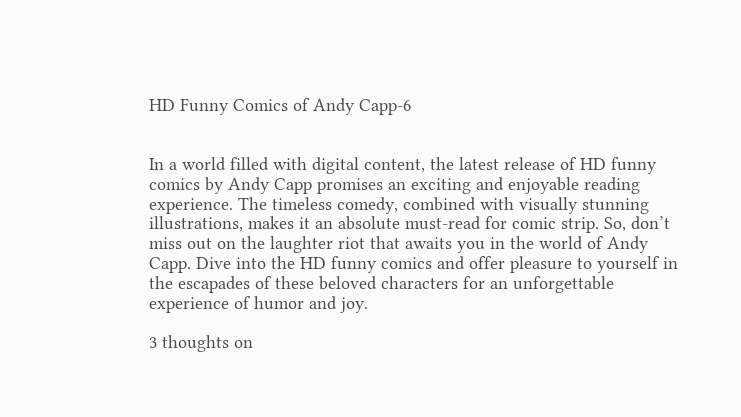HD Funny Comics of Andy Capp-6


In a world filled with digital content, the latest release of HD funny comics by Andy Capp promises an exciting and enjoyable reading experience. The timeless comedy, combined with visually stunning illustrations, makes it an absolute must-read for comic strip. So, don’t miss out on the laughter riot that awaits you in the world of Andy Capp. Dive into the HD funny comics and offer pleasure to yourself in the escapades of these beloved characters for an unforgettable experience of humor and joy.

3 thoughts on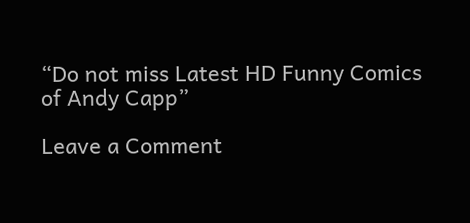“Do not miss Latest HD Funny Comics of Andy Capp”

Leave a Comment